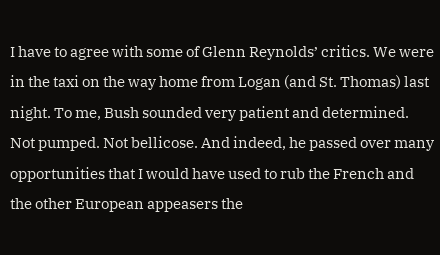I have to agree with some of Glenn Reynolds’ critics. We were in the taxi on the way home from Logan (and St. Thomas) last night. To me, Bush sounded very patient and determined. Not pumped. Not bellicose. And indeed, he passed over many opportunities that I would have used to rub the French and the other European appeasers the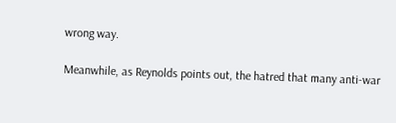wrong way.

Meanwhile, as Reynolds points out, the hatred that many anti-war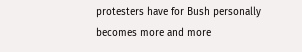protesters have for Bush personally becomes more and more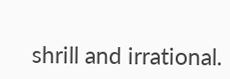shrill and irrational.